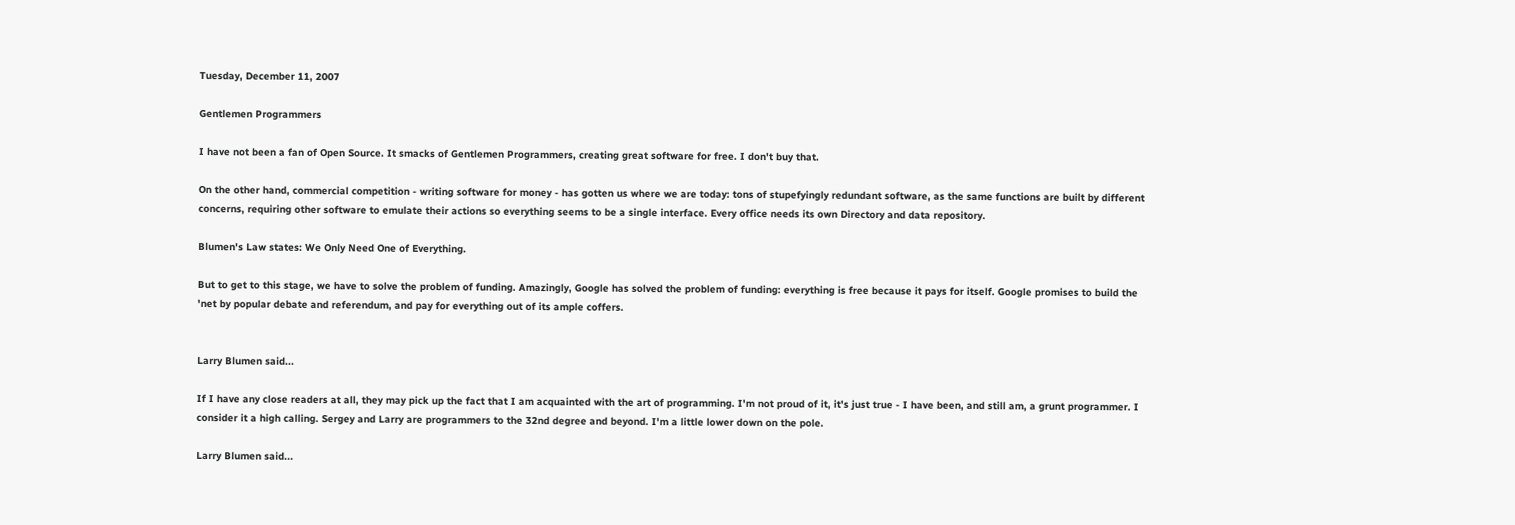Tuesday, December 11, 2007

Gentlemen Programmers

I have not been a fan of Open Source. It smacks of Gentlemen Programmers, creating great software for free. I don't buy that.

On the other hand, commercial competition - writing software for money - has gotten us where we are today: tons of stupefyingly redundant software, as the same functions are built by different concerns, requiring other software to emulate their actions so everything seems to be a single interface. Every office needs its own Directory and data repository.

Blumen's Law states: We Only Need One of Everything.

But to get to this stage, we have to solve the problem of funding. Amazingly, Google has solved the problem of funding: everything is free because it pays for itself. Google promises to build the 'net by popular debate and referendum, and pay for everything out of its ample coffers.


Larry Blumen said...

If I have any close readers at all, they may pick up the fact that I am acquainted with the art of programming. I'm not proud of it, it's just true - I have been, and still am, a grunt programmer. I consider it a high calling. Sergey and Larry are programmers to the 32nd degree and beyond. I'm a little lower down on the pole.

Larry Blumen said...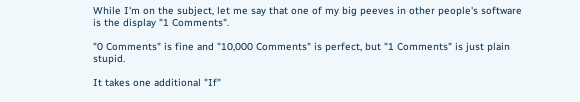While I'm on the subject, let me say that one of my big peeves in other people's software is the display "1 Comments".

"0 Comments" is fine and "10,000 Comments" is perfect, but "1 Comments" is just plain stupid.

It takes one additional "If"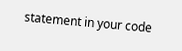statement in your code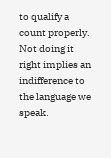to qualify a count properly. Not doing it right implies an indifference to the language we speak.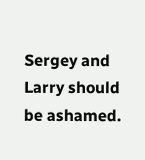Sergey and Larry should be ashamed.